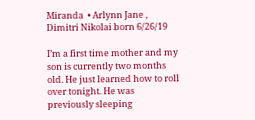Miranda  • Arlynn Jane ,  Dimitri Nikolai born 6/26/19

I’m a first time mother and my son is currently two months old. He just learned how to roll over tonight. He was previously sleeping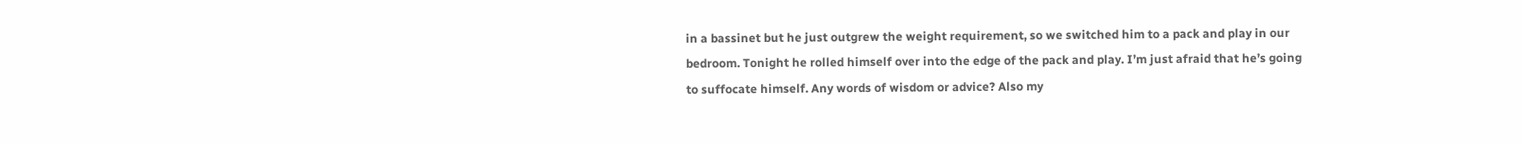in a bassinet but he just outgrew the weight requirement, so we switched him to a pack and play in our bedroom. Tonight he rolled himself over into the edge of the pack and play. I’m just afraid that he’s going to suffocate himself. Any words of wisdom or advice? Also my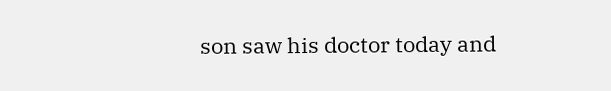son saw his doctor today and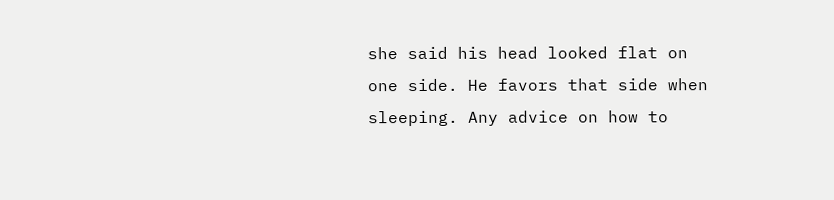she said his head looked flat on one side. He favors that side when sleeping. Any advice on how to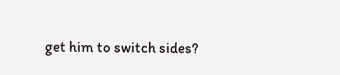get him to switch sides?